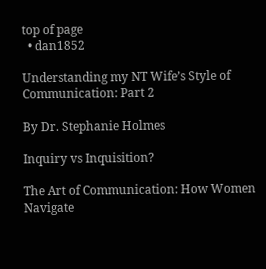top of page
  • dan1852

Understanding my NT Wife’s Style of Communication: Part 2

By Dr. Stephanie Holmes

Inquiry vs Inquisition?

The Art of Communication: How Women Navigate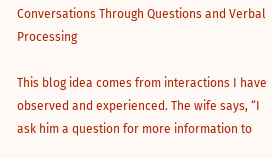Conversations Through Questions and Verbal Processing

This blog idea comes from interactions I have observed and experienced. The wife says, “I ask him a question for more information to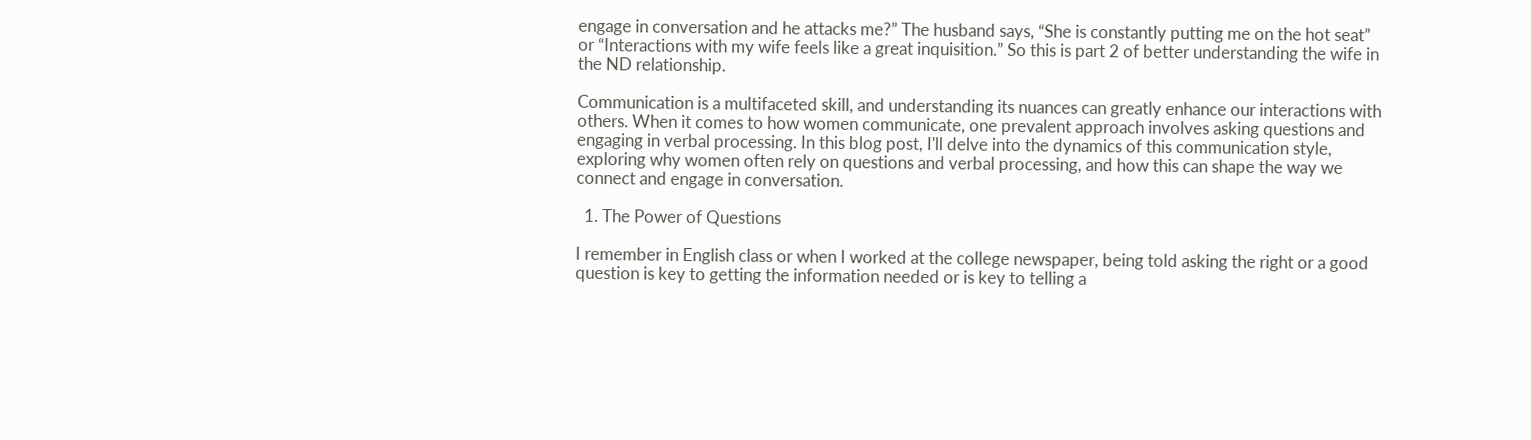engage in conversation and he attacks me?” The husband says, “She is constantly putting me on the hot seat” or “Interactions with my wife feels like a great inquisition.” So this is part 2 of better understanding the wife in the ND relationship.

Communication is a multifaceted skill, and understanding its nuances can greatly enhance our interactions with others. When it comes to how women communicate, one prevalent approach involves asking questions and engaging in verbal processing. In this blog post, I'll delve into the dynamics of this communication style, exploring why women often rely on questions and verbal processing, and how this can shape the way we connect and engage in conversation.

  1. The Power of Questions

I remember in English class or when I worked at the college newspaper, being told asking the right or a good question is key to getting the information needed or is key to telling a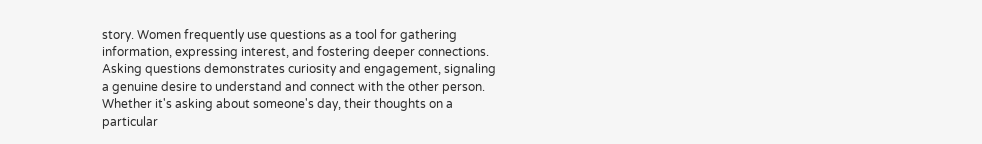story. Women frequently use questions as a tool for gathering information, expressing interest, and fostering deeper connections. Asking questions demonstrates curiosity and engagement, signaling a genuine desire to understand and connect with the other person. Whether it's asking about someone's day, their thoughts on a particular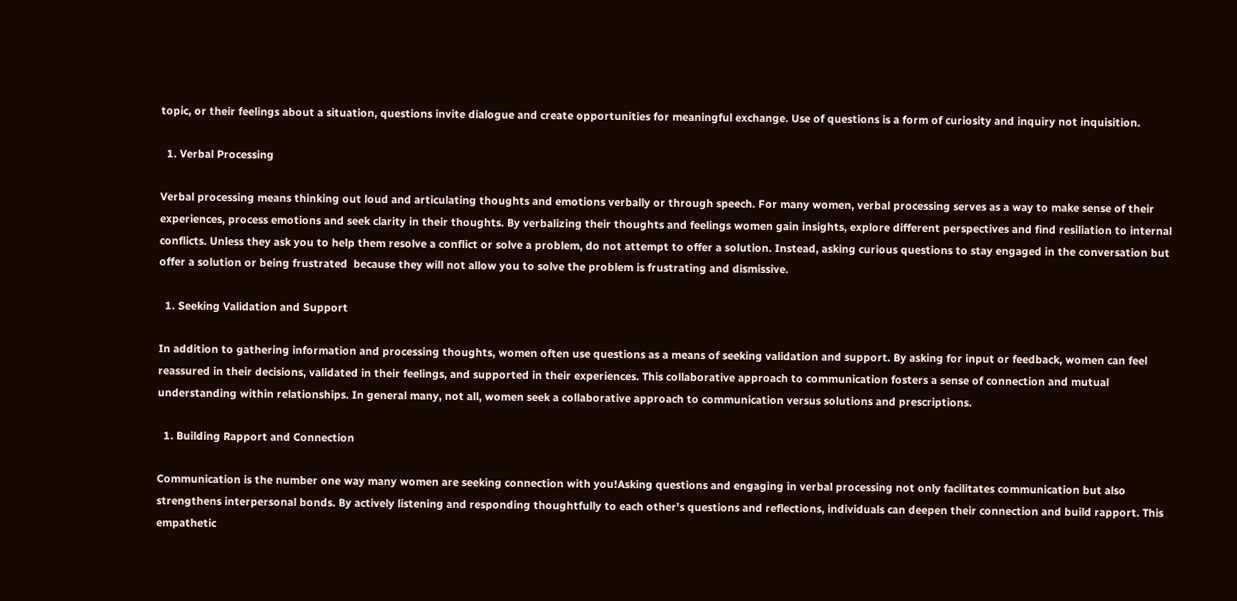topic, or their feelings about a situation, questions invite dialogue and create opportunities for meaningful exchange. Use of questions is a form of curiosity and inquiry not inquisition.

  1. Verbal Processing

Verbal processing means thinking out loud and articulating thoughts and emotions verbally or through speech. For many women, verbal processing serves as a way to make sense of their experiences, process emotions and seek clarity in their thoughts. By verbalizing their thoughts and feelings women gain insights, explore different perspectives and find resiliation to internal conflicts. Unless they ask you to help them resolve a conflict or solve a problem, do not attempt to offer a solution. Instead, asking curious questions to stay engaged in the conversation but offer a solution or being frustrated  because they will not allow you to solve the problem is frustrating and dismissive.

  1. Seeking Validation and Support

In addition to gathering information and processing thoughts, women often use questions as a means of seeking validation and support. By asking for input or feedback, women can feel reassured in their decisions, validated in their feelings, and supported in their experiences. This collaborative approach to communication fosters a sense of connection and mutual understanding within relationships. In general many, not all, women seek a collaborative approach to communication versus solutions and prescriptions.

  1. Building Rapport and Connection

Communication is the number one way many women are seeking connection with you!Asking questions and engaging in verbal processing not only facilitates communication but also strengthens interpersonal bonds. By actively listening and responding thoughtfully to each other's questions and reflections, individuals can deepen their connection and build rapport. This empathetic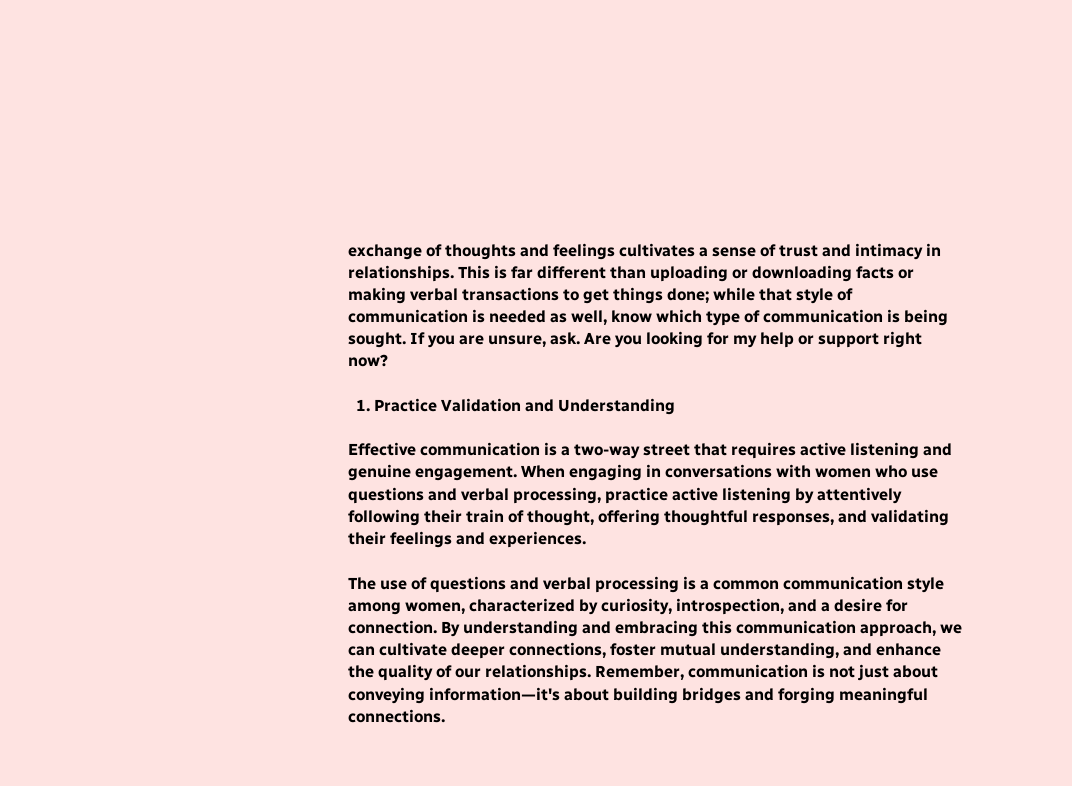exchange of thoughts and feelings cultivates a sense of trust and intimacy in relationships. This is far different than uploading or downloading facts or making verbal transactions to get things done; while that style of communication is needed as well, know which type of communication is being sought. If you are unsure, ask. Are you looking for my help or support right now?

  1. Practice Validation and Understanding

Effective communication is a two-way street that requires active listening and genuine engagement. When engaging in conversations with women who use questions and verbal processing, practice active listening by attentively following their train of thought, offering thoughtful responses, and validating their feelings and experiences.

The use of questions and verbal processing is a common communication style among women, characterized by curiosity, introspection, and a desire for connection. By understanding and embracing this communication approach, we can cultivate deeper connections, foster mutual understanding, and enhance the quality of our relationships. Remember, communication is not just about conveying information—it's about building bridges and forging meaningful connections.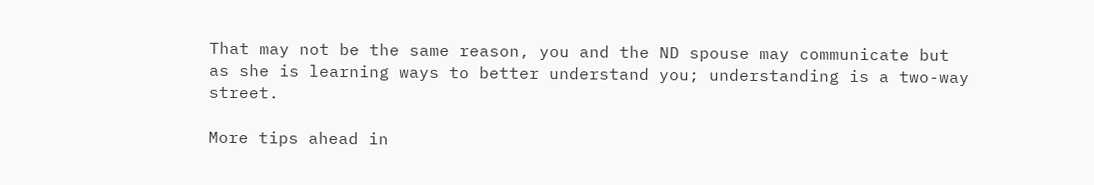That may not be the same reason, you and the ND spouse may communicate but  as she is learning ways to better understand you; understanding is a two-way street.

More tips ahead in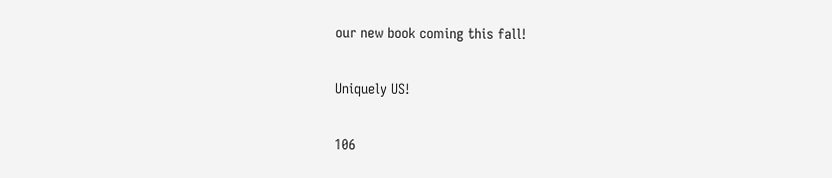our new book coming this fall!

Uniquely US!

106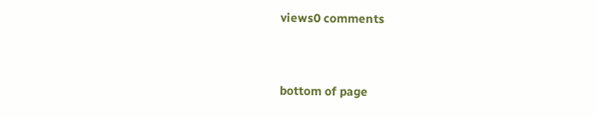views0 comments


bottom of page